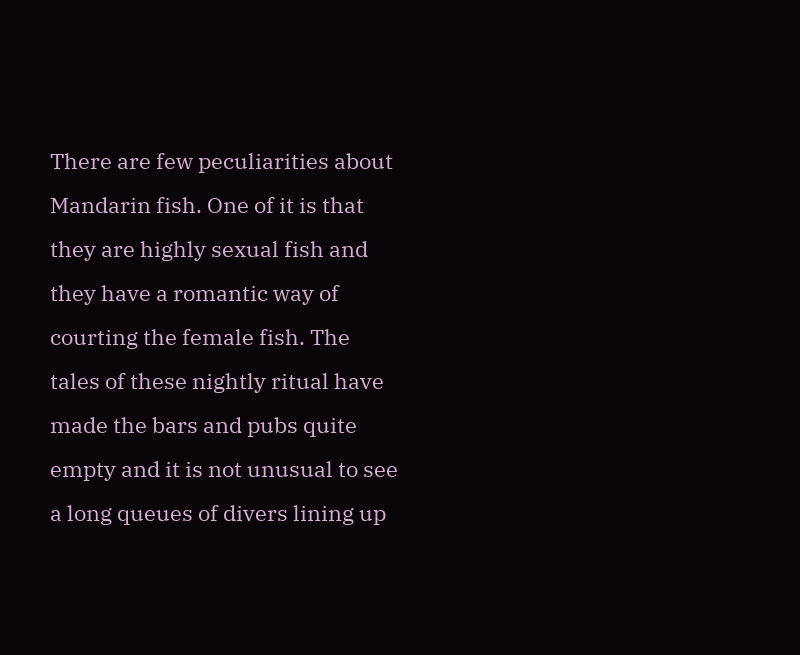There are few peculiarities about Mandarin fish. One of it is that they are highly sexual fish and they have a romantic way of courting the female fish. The tales of these nightly ritual have made the bars and pubs quite empty and it is not unusual to see a long queues of divers lining up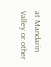at Mandarin Valley or other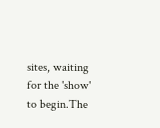sites, waiting for the 'show' to begin.The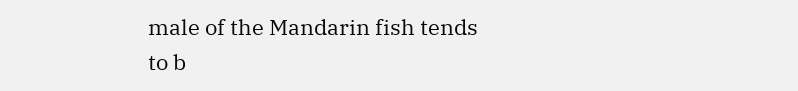male of the Mandarin fish tends to b